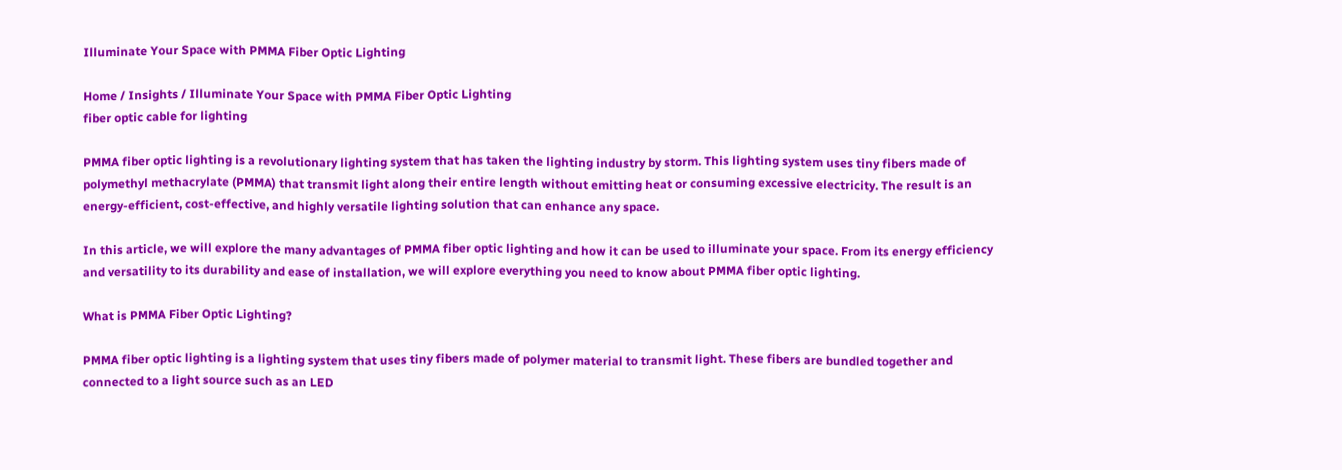Illuminate Your Space with PMMA Fiber Optic Lighting

Home / Insights / Illuminate Your Space with PMMA Fiber Optic Lighting
fiber optic cable for lighting

PMMA fiber optic lighting is a revolutionary lighting system that has taken the lighting industry by storm. This lighting system uses tiny fibers made of polymethyl methacrylate (PMMA) that transmit light along their entire length without emitting heat or consuming excessive electricity. The result is an energy-efficient, cost-effective, and highly versatile lighting solution that can enhance any space.

In this article, we will explore the many advantages of PMMA fiber optic lighting and how it can be used to illuminate your space. From its energy efficiency and versatility to its durability and ease of installation, we will explore everything you need to know about PMMA fiber optic lighting.

What is PMMA Fiber Optic Lighting?

PMMA fiber optic lighting is a lighting system that uses tiny fibers made of polymer material to transmit light. These fibers are bundled together and connected to a light source such as an LED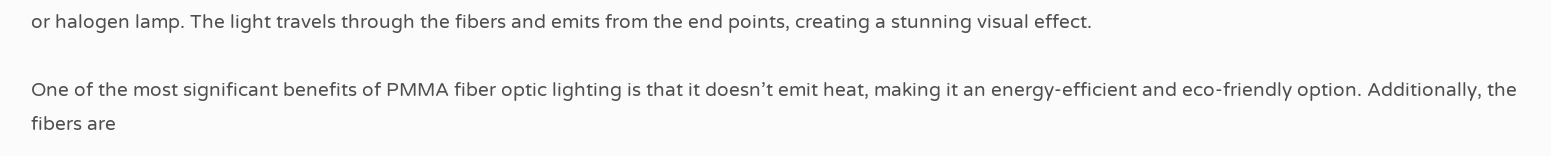or halogen lamp. The light travels through the fibers and emits from the end points, creating a stunning visual effect.

One of the most significant benefits of PMMA fiber optic lighting is that it doesn’t emit heat, making it an energy-efficient and eco-friendly option. Additionally, the fibers are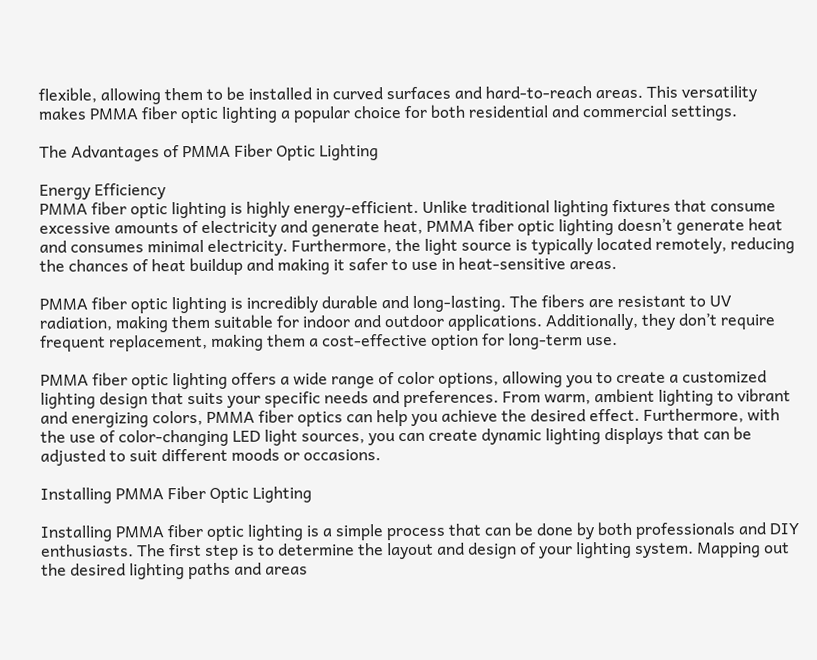flexible, allowing them to be installed in curved surfaces and hard-to-reach areas. This versatility makes PMMA fiber optic lighting a popular choice for both residential and commercial settings.

The Advantages of PMMA Fiber Optic Lighting

Energy Efficiency
PMMA fiber optic lighting is highly energy-efficient. Unlike traditional lighting fixtures that consume excessive amounts of electricity and generate heat, PMMA fiber optic lighting doesn’t generate heat and consumes minimal electricity. Furthermore, the light source is typically located remotely, reducing the chances of heat buildup and making it safer to use in heat-sensitive areas.

PMMA fiber optic lighting is incredibly durable and long-lasting. The fibers are resistant to UV radiation, making them suitable for indoor and outdoor applications. Additionally, they don’t require frequent replacement, making them a cost-effective option for long-term use.

PMMA fiber optic lighting offers a wide range of color options, allowing you to create a customized lighting design that suits your specific needs and preferences. From warm, ambient lighting to vibrant and energizing colors, PMMA fiber optics can help you achieve the desired effect. Furthermore, with the use of color-changing LED light sources, you can create dynamic lighting displays that can be adjusted to suit different moods or occasions.

Installing PMMA Fiber Optic Lighting

Installing PMMA fiber optic lighting is a simple process that can be done by both professionals and DIY enthusiasts. The first step is to determine the layout and design of your lighting system. Mapping out the desired lighting paths and areas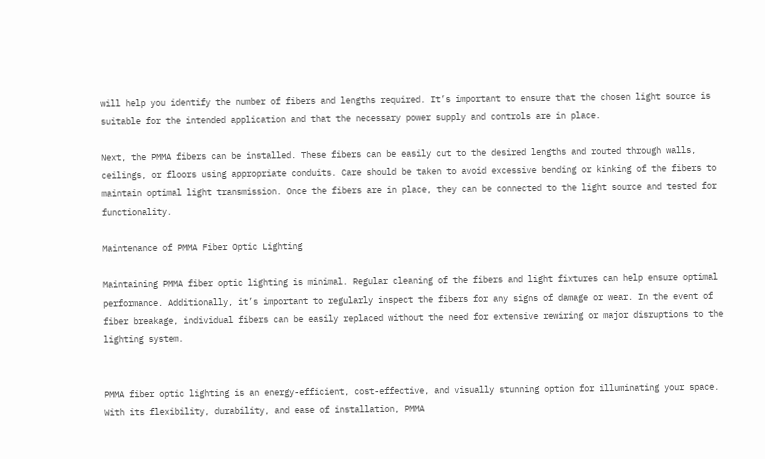will help you identify the number of fibers and lengths required. It’s important to ensure that the chosen light source is suitable for the intended application and that the necessary power supply and controls are in place.

Next, the PMMA fibers can be installed. These fibers can be easily cut to the desired lengths and routed through walls, ceilings, or floors using appropriate conduits. Care should be taken to avoid excessive bending or kinking of the fibers to maintain optimal light transmission. Once the fibers are in place, they can be connected to the light source and tested for functionality.

Maintenance of PMMA Fiber Optic Lighting

Maintaining PMMA fiber optic lighting is minimal. Regular cleaning of the fibers and light fixtures can help ensure optimal performance. Additionally, it’s important to regularly inspect the fibers for any signs of damage or wear. In the event of fiber breakage, individual fibers can be easily replaced without the need for extensive rewiring or major disruptions to the lighting system.


PMMA fiber optic lighting is an energy-efficient, cost-effective, and visually stunning option for illuminating your space. With its flexibility, durability, and ease of installation, PMMA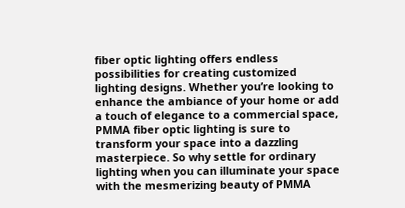fiber optic lighting offers endless possibilities for creating customized lighting designs. Whether you’re looking to enhance the ambiance of your home or add a touch of elegance to a commercial space, PMMA fiber optic lighting is sure to transform your space into a dazzling masterpiece. So why settle for ordinary lighting when you can illuminate your space with the mesmerizing beauty of PMMA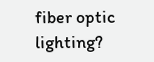fiber optic lighting?